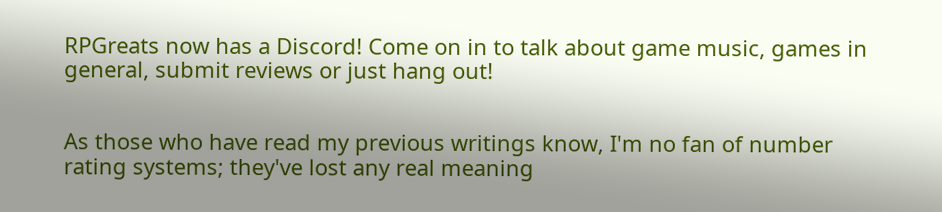RPGreats now has a Discord! Come on in to talk about game music, games in general, submit reviews or just hang out!


As those who have read my previous writings know, I'm no fan of number rating systems; they've lost any real meaning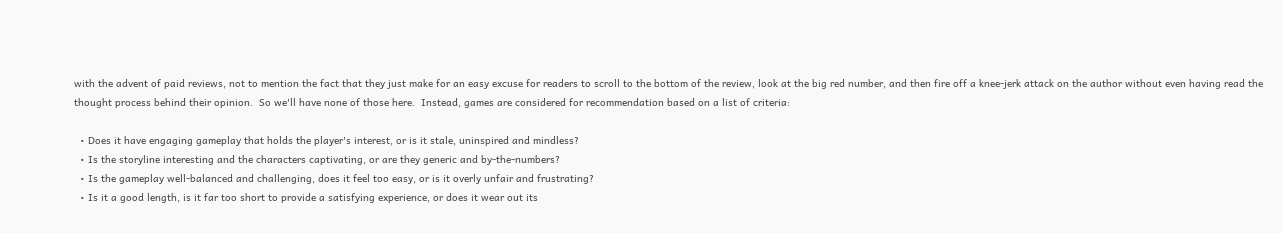with the advent of paid reviews, not to mention the fact that they just make for an easy excuse for readers to scroll to the bottom of the review, look at the big red number, and then fire off a knee-jerk attack on the author without even having read the thought process behind their opinion.  So we'll have none of those here.  Instead, games are considered for recommendation based on a list of criteria:

  • Does it have engaging gameplay that holds the player's interest, or is it stale, uninspired and mindless?
  • Is the storyline interesting and the characters captivating, or are they generic and by-the-numbers?
  • Is the gameplay well-balanced and challenging, does it feel too easy, or is it overly unfair and frustrating?
  • Is it a good length, is it far too short to provide a satisfying experience, or does it wear out its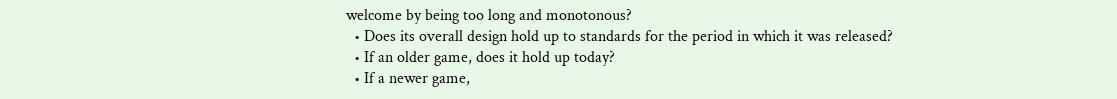welcome by being too long and monotonous?
  • Does its overall design hold up to standards for the period in which it was released?
  • If an older game, does it hold up today?
  • If a newer game,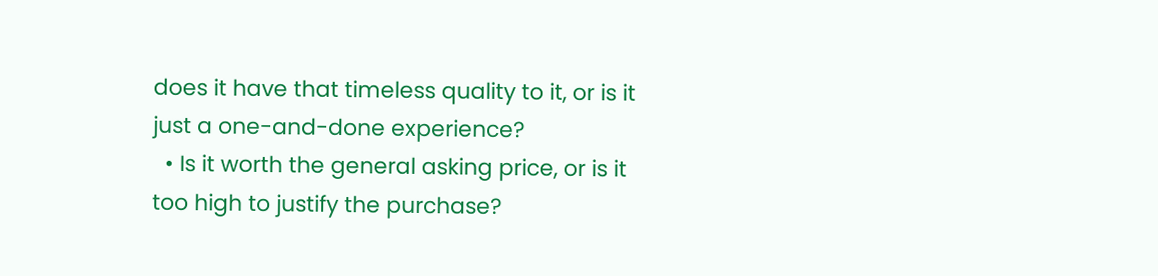does it have that timeless quality to it, or is it just a one-and-done experience?
  • Is it worth the general asking price, or is it too high to justify the purchase?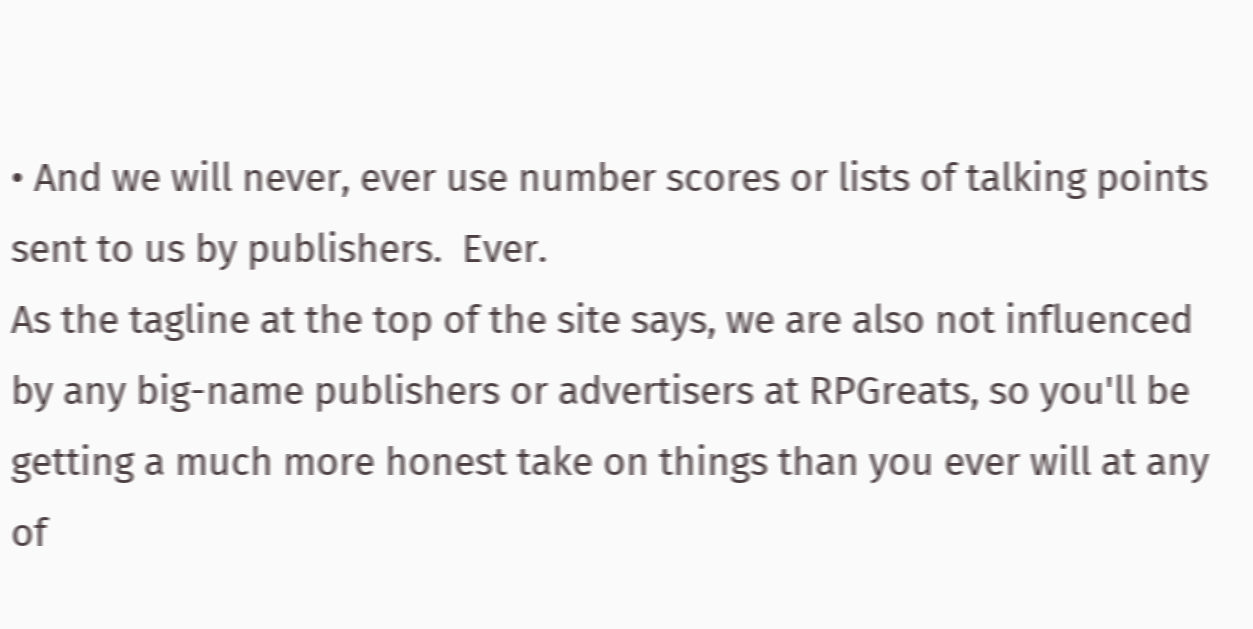• And we will never, ever use number scores or lists of talking points sent to us by publishers.  Ever.
As the tagline at the top of the site says, we are also not influenced by any big-name publishers or advertisers at RPGreats, so you'll be getting a much more honest take on things than you ever will at any of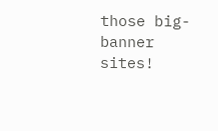those big-banner sites!